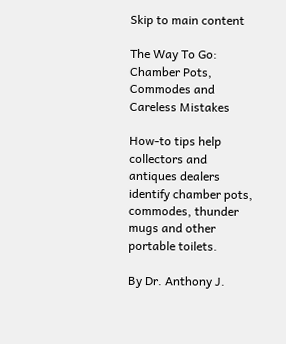Skip to main content

The Way To Go: Chamber Pots, Commodes and Careless Mistakes

How-to tips help collectors and antiques dealers identify chamber pots, commodes, thunder mugs and other portable toilets.

By Dr. Anthony J.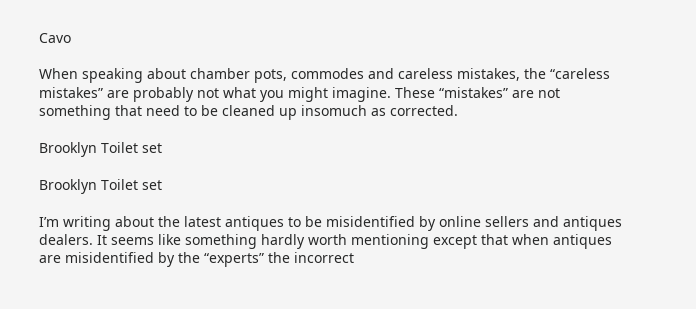Cavo

When speaking about chamber pots, commodes and careless mistakes, the “careless mistakes” are probably not what you might imagine. These “mistakes” are not something that need to be cleaned up insomuch as corrected.

Brooklyn Toilet set

Brooklyn Toilet set

I’m writing about the latest antiques to be misidentified by online sellers and antiques dealers. It seems like something hardly worth mentioning except that when antiques are misidentified by the “experts” the incorrect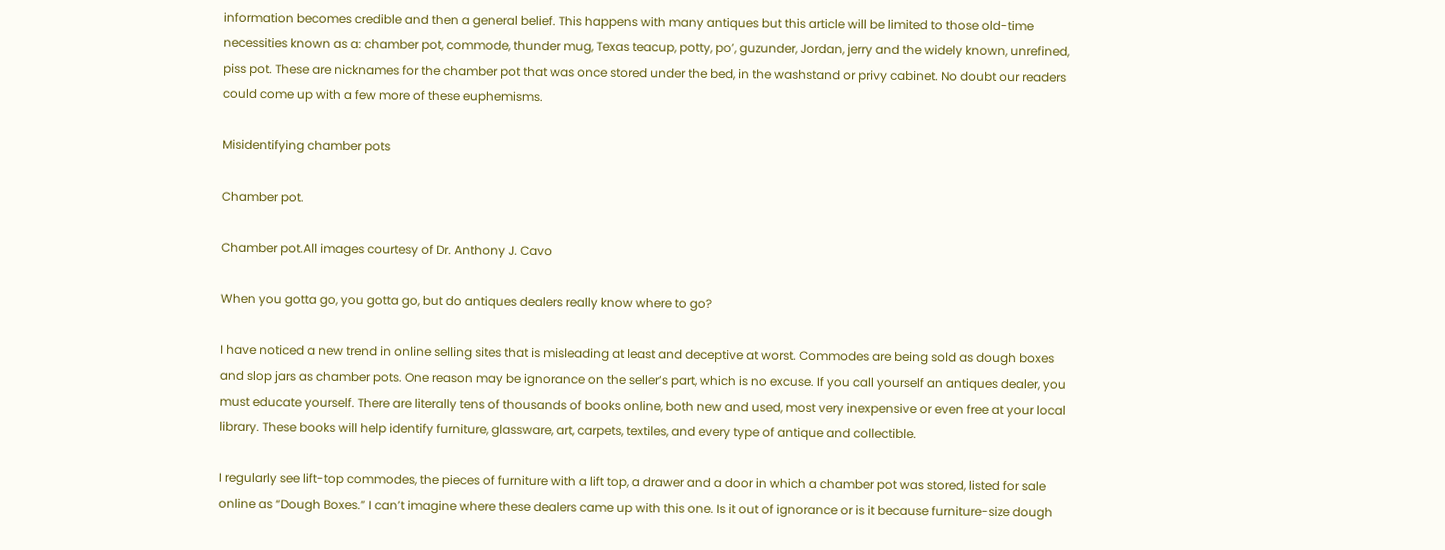information becomes credible and then a general belief. This happens with many antiques but this article will be limited to those old-time necessities known as a: chamber pot, commode, thunder mug, Texas teacup, potty, po’, guzunder, Jordan, jerry and the widely known, unrefined, piss pot. These are nicknames for the chamber pot that was once stored under the bed, in the washstand or privy cabinet. No doubt our readers could come up with a few more of these euphemisms.

Misidentifying chamber pots

Chamber pot.

Chamber pot.All images courtesy of Dr. Anthony J. Cavo

When you gotta go, you gotta go, but do antiques dealers really know where to go?

I have noticed a new trend in online selling sites that is misleading at least and deceptive at worst. Commodes are being sold as dough boxes and slop jars as chamber pots. One reason may be ignorance on the seller’s part, which is no excuse. If you call yourself an antiques dealer, you must educate yourself. There are literally tens of thousands of books online, both new and used, most very inexpensive or even free at your local library. These books will help identify furniture, glassware, art, carpets, textiles, and every type of antique and collectible.

I regularly see lift-top commodes, the pieces of furniture with a lift top, a drawer and a door in which a chamber pot was stored, listed for sale online as “Dough Boxes.” I can’t imagine where these dealers came up with this one. Is it out of ignorance or is it because furniture-size dough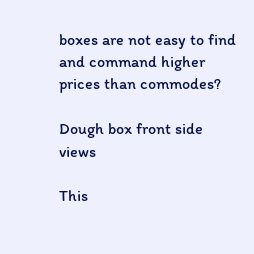boxes are not easy to find and command higher prices than commodes?

Dough box front side views

This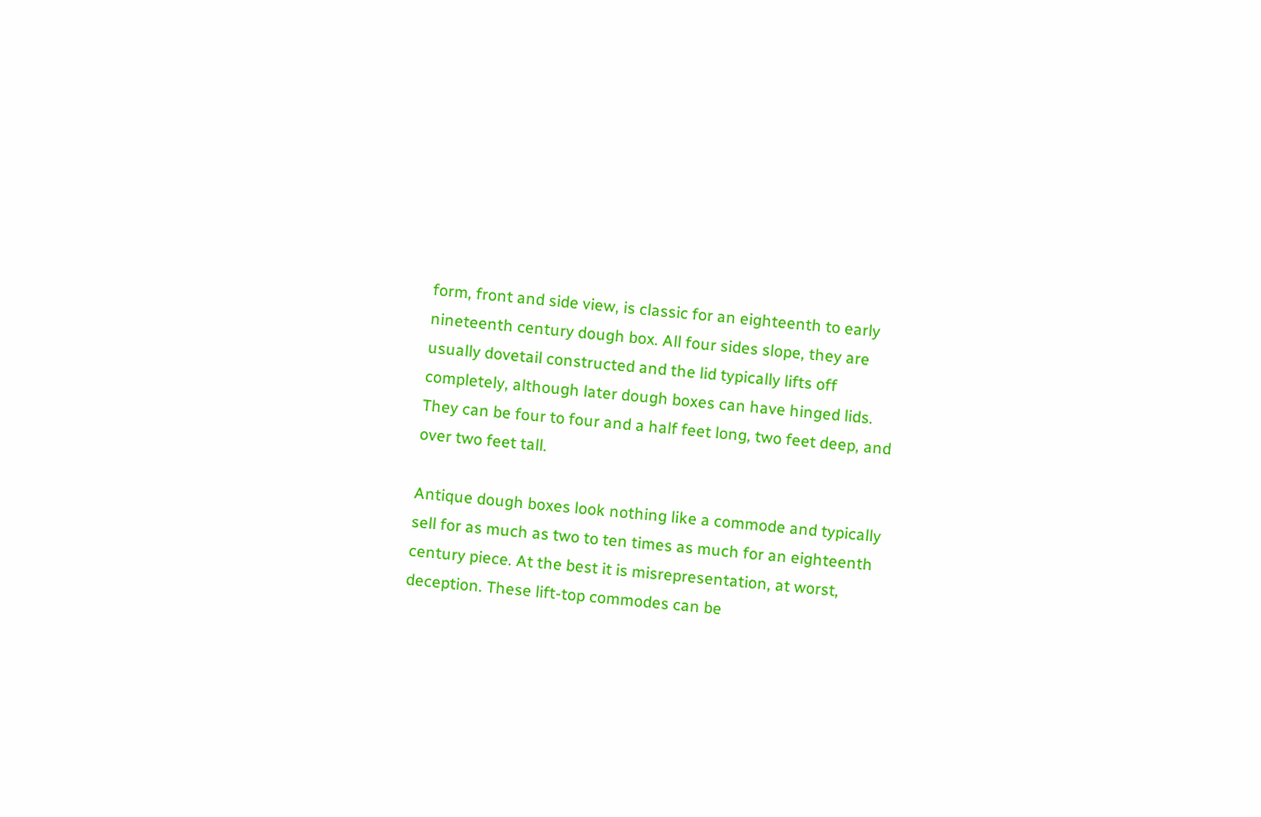form, front and side view, is classic for an eighteenth to early nineteenth century dough box. All four sides slope, they are usually dovetail constructed and the lid typically lifts off completely, although later dough boxes can have hinged lids. They can be four to four and a half feet long, two feet deep, and over two feet tall.

Antique dough boxes look nothing like a commode and typically sell for as much as two to ten times as much for an eighteenth century piece. At the best it is misrepresentation, at worst, deception. These lift-top commodes can be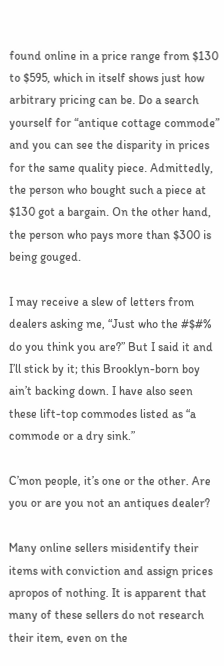found online in a price range from $130 to $595, which in itself shows just how arbitrary pricing can be. Do a search yourself for “antique cottage commode” and you can see the disparity in prices for the same quality piece. Admittedly, the person who bought such a piece at $130 got a bargain. On the other hand, the person who pays more than $300 is being gouged.

I may receive a slew of letters from dealers asking me, “Just who the #$#% do you think you are?” But I said it and I’ll stick by it; this Brooklyn-born boy ain’t backing down. I have also seen these lift-top commodes listed as “a commode or a dry sink.”

C’mon people, it’s one or the other. Are you or are you not an antiques dealer?

Many online sellers misidentify their items with conviction and assign prices apropos of nothing. It is apparent that many of these sellers do not research their item, even on the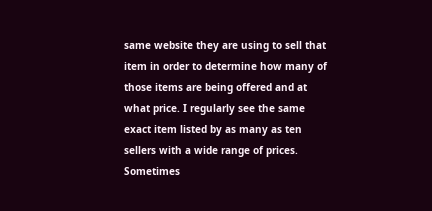same website they are using to sell that item in order to determine how many of those items are being offered and at what price. I regularly see the same exact item listed by as many as ten sellers with a wide range of prices. Sometimes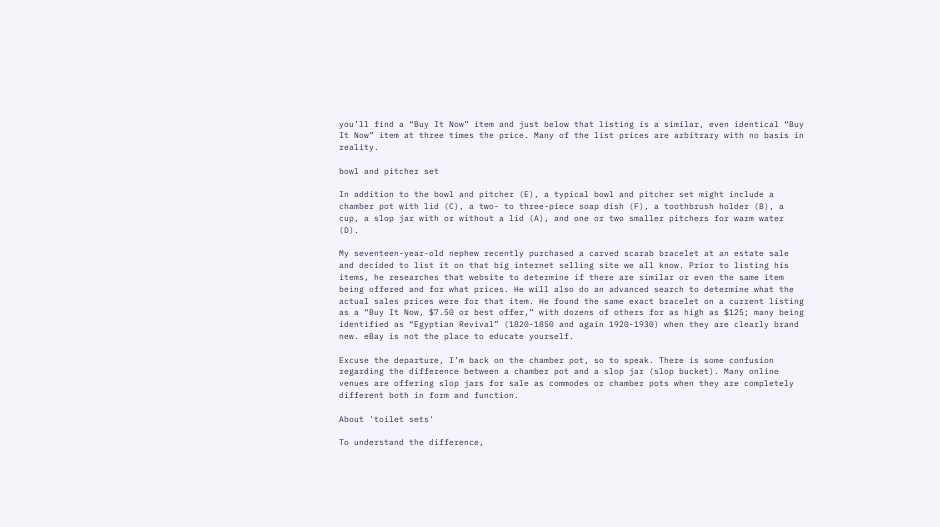you’ll find a “Buy It Now” item and just below that listing is a similar, even identical “Buy It Now” item at three times the price. Many of the list prices are arbitrary with no basis in reality.

bowl and pitcher set

In addition to the bowl and pitcher (E), a typical bowl and pitcher set might include a chamber pot with lid (C), a two- to three-piece soap dish (F), a toothbrush holder (B), a cup, a slop jar with or without a lid (A), and one or two smaller pitchers for warm water (D).

My seventeen-year-old nephew recently purchased a carved scarab bracelet at an estate sale and decided to list it on that big internet selling site we all know. Prior to listing his items, he researches that website to determine if there are similar or even the same item being offered and for what prices. He will also do an advanced search to determine what the actual sales prices were for that item. He found the same exact bracelet on a current listing as a “Buy It Now, $7.50 or best offer,” with dozens of others for as high as $125; many being identified as “Egyptian Revival” (1820-1850 and again 1920-1930) when they are clearly brand new. eBay is not the place to educate yourself.

Excuse the departure, I’m back on the chamber pot, so to speak. There is some confusion regarding the difference between a chamber pot and a slop jar (slop bucket). Many online venues are offering slop jars for sale as commodes or chamber pots when they are completely different both in form and function.

About 'toilet sets'

To understand the difference,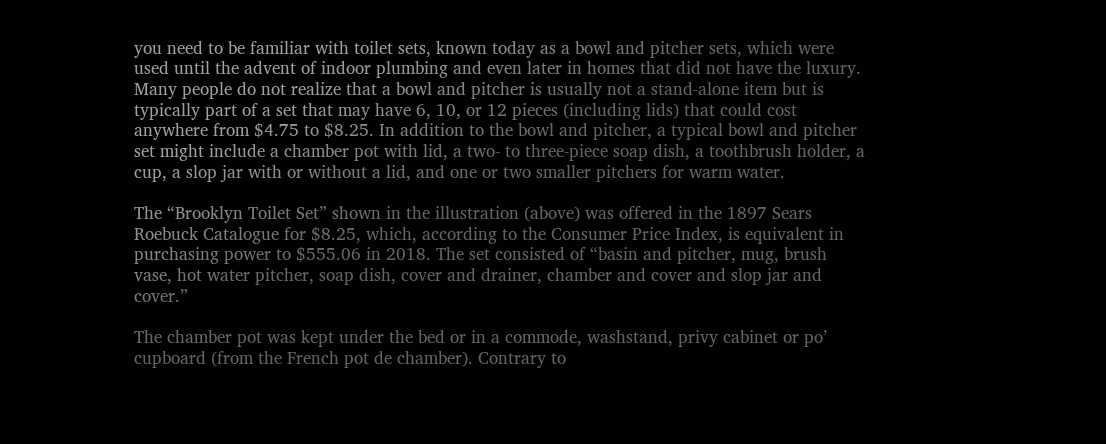you need to be familiar with toilet sets, known today as a bowl and pitcher sets, which were used until the advent of indoor plumbing and even later in homes that did not have the luxury. Many people do not realize that a bowl and pitcher is usually not a stand-alone item but is typically part of a set that may have 6, 10, or 12 pieces (including lids) that could cost anywhere from $4.75 to $8.25. In addition to the bowl and pitcher, a typical bowl and pitcher set might include a chamber pot with lid, a two- to three-piece soap dish, a toothbrush holder, a cup, a slop jar with or without a lid, and one or two smaller pitchers for warm water.

The “Brooklyn Toilet Set” shown in the illustration (above) was offered in the 1897 Sears Roebuck Catalogue for $8.25, which, according to the Consumer Price Index, is equivalent in purchasing power to $555.06 in 2018. The set consisted of “basin and pitcher, mug, brush vase, hot water pitcher, soap dish, cover and drainer, chamber and cover and slop jar and cover.”

The chamber pot was kept under the bed or in a commode, washstand, privy cabinet or po’ cupboard (from the French pot de chamber). Contrary to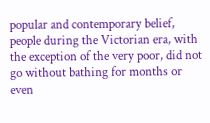popular and contemporary belief, people during the Victorian era, with the exception of the very poor, did not go without bathing for months or even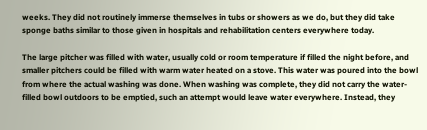weeks. They did not routinely immerse themselves in tubs or showers as we do, but they did take sponge baths similar to those given in hospitals and rehabilitation centers everywhere today.

The large pitcher was filled with water, usually cold or room temperature if filled the night before, and smaller pitchers could be filled with warm water heated on a stove. This water was poured into the bowl from where the actual washing was done. When washing was complete, they did not carry the water-filled bowl outdoors to be emptied, such an attempt would leave water everywhere. Instead, they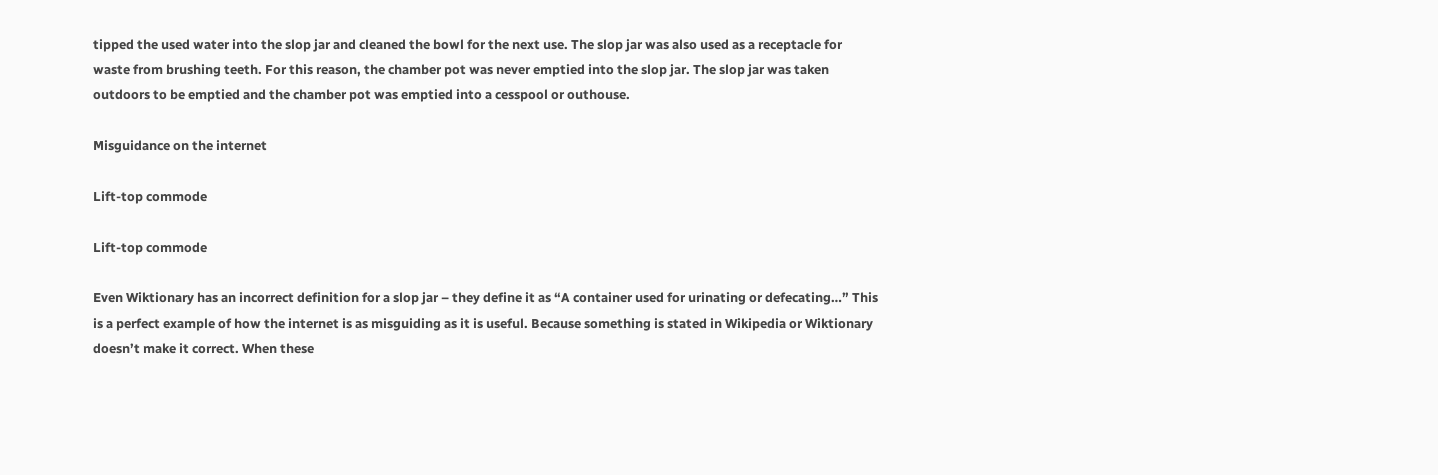tipped the used water into the slop jar and cleaned the bowl for the next use. The slop jar was also used as a receptacle for waste from brushing teeth. For this reason, the chamber pot was never emptied into the slop jar. The slop jar was taken outdoors to be emptied and the chamber pot was emptied into a cesspool or outhouse.

Misguidance on the internet

Lift-top commode

Lift-top commode

Even Wiktionary has an incorrect definition for a slop jar – they define it as “A container used for urinating or defecating…” This is a perfect example of how the internet is as misguiding as it is useful. Because something is stated in Wikipedia or Wiktionary doesn’t make it correct. When these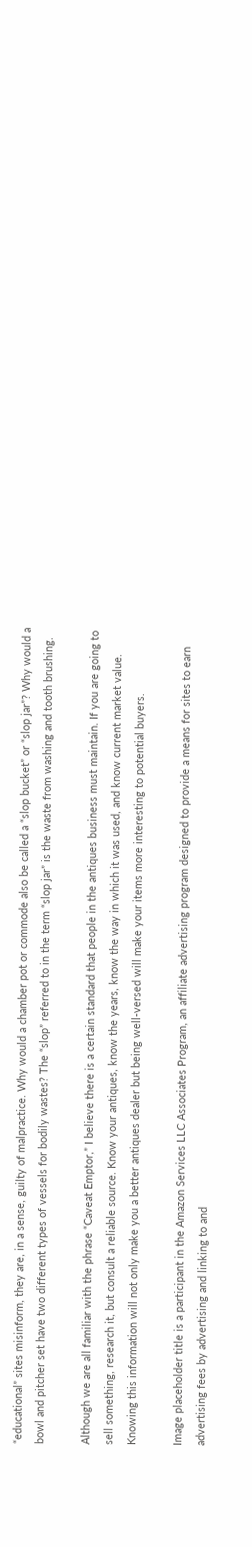“educational” sites misinform, they are, in a sense, guilty of malpractice. Why would a chamber pot or commode also be called a “slop bucket” or “slop jar”? Why would a bowl and pitcher set have two different types of vessels for bodily wastes? The “slop” referred to in the term “slop jar” is the waste from washing and tooth brushing.

Although we are all familiar with the phrase “Caveat Emptor,” I believe there is a certain standard that people in the antiques business must maintain. If you are going to sell something, research it, but consult a reliable source. Know your antiques, know the years, know the way in which it was used, and know current market value. Knowing this information will not only make you a better antiques dealer but being well-versed will make your items more interesting to potential buyers.

Image placeholder title is a participant in the Amazon Services LLC Associates Program, an affiliate advertising program designed to provide a means for sites to earn advertising fees by advertising and linking to and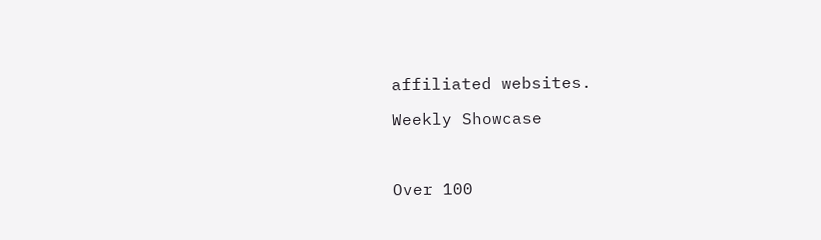affiliated websites.

Weekly Showcase



Over 100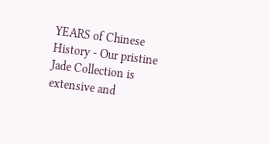YEARS of Chinese History - Our pristine Jade Collection is extensive and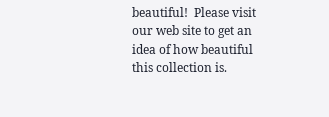beautiful!  Please visit our web site to get an idea of how beautiful this collection is.